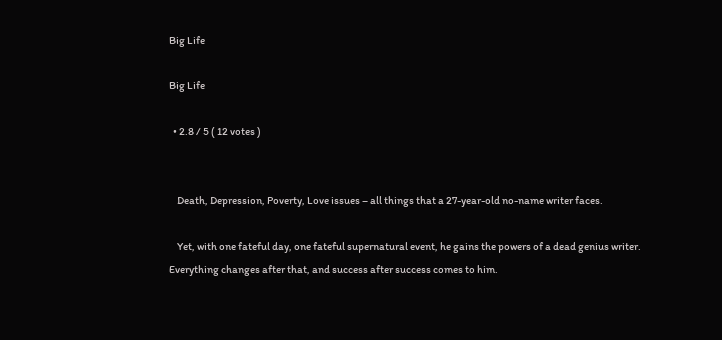Big Life

Big Life

  • 2.8 / 5 ( 12 votes )


    Death, Depression, Poverty, Love issues – all things that a 27-year-old no-name writer faces.

    Yet, with one fateful day, one fateful supernatural event, he gains the powers of a dead genius writer. Everything changes after that, and success after success comes to him.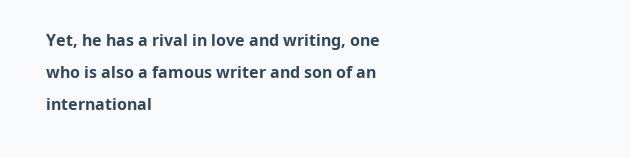Yet, he has a rival in love and writing, one who is also a famous writer and son of an international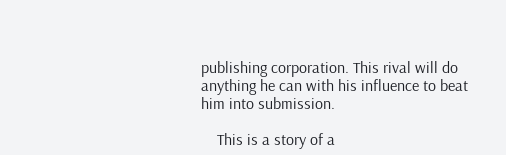publishing corporation. This rival will do anything he can with his influence to beat him into submission.

    This is a story of a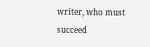writer, who must succeed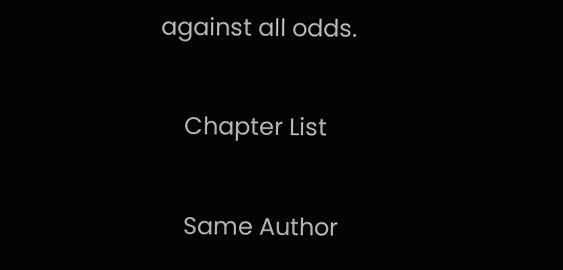against all odds.

    Chapter List

    Same Author